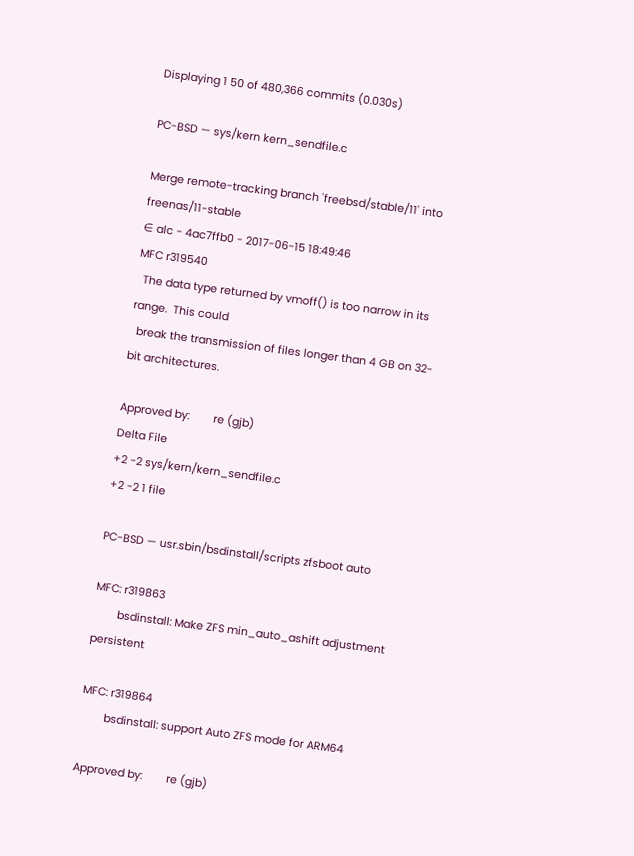Displaying 1 50 of 480,366 commits (0.030s)

PC-BSD — sys/kern kern_sendfile.c

Merge remote-tracking branch 'freebsd/stable/11' into freenas/11-stable
∈ alc - 4ac7ffb0 - 2017-06-15 18:49:46
MFC r319540
  The data type returned by vmoff() is too narrow in its range.  This could
  break the transmission of files longer than 4 GB on 32-bit architectures.

Approved by:        re (gjb)
Delta File
+2 -2 sys/kern/kern_sendfile.c
+2 -2 1 file

PC-BSD — usr.sbin/bsdinstall/scripts zfsboot auto

MFC: r319863
        bsdinstall: Make ZFS min_auto_ashift adjustment persistent

MFC: r319864
        bsdinstall: support Auto ZFS mode for ARM64

Approved by:        re (gjb)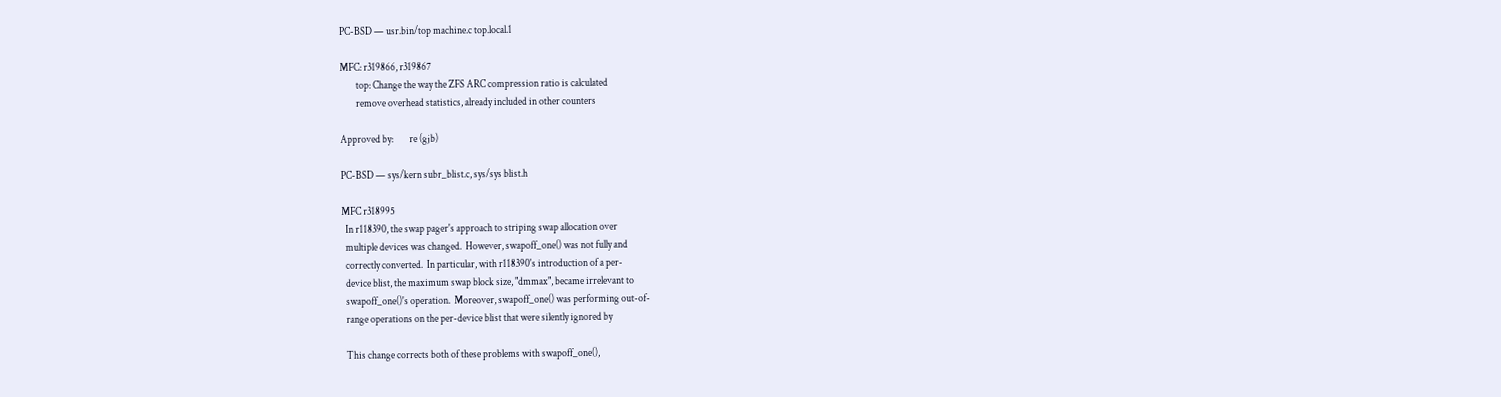PC-BSD — usr.bin/top machine.c top.local.1

MFC: r319866, r319867
        top: Change the way the ZFS ARC compression ratio is calculated
        remove overhead statistics, already included in other counters

Approved by:        re (gjb)

PC-BSD — sys/kern subr_blist.c, sys/sys blist.h

MFC r318995
  In r118390, the swap pager's approach to striping swap allocation over
  multiple devices was changed.  However, swapoff_one() was not fully and
  correctly converted.  In particular, with r118390's introduction of a per-
  device blist, the maximum swap block size, "dmmax", became irrelevant to
  swapoff_one()'s operation.  Moreover, swapoff_one() was performing out-of-
  range operations on the per-device blist that were silently ignored by

  This change corrects both of these problems with swapoff_one(),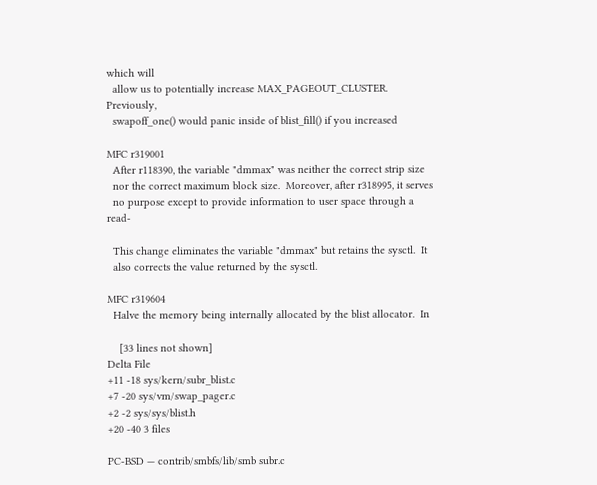which will
  allow us to potentially increase MAX_PAGEOUT_CLUSTER.  Previously,
  swapoff_one() would panic inside of blist_fill() if you increased

MFC r319001
  After r118390, the variable "dmmax" was neither the correct strip size
  nor the correct maximum block size.  Moreover, after r318995, it serves
  no purpose except to provide information to user space through a read-

  This change eliminates the variable "dmmax" but retains the sysctl.  It
  also corrects the value returned by the sysctl.

MFC r319604
  Halve the memory being internally allocated by the blist allocator.  In

    [33 lines not shown]
Delta File
+11 -18 sys/kern/subr_blist.c
+7 -20 sys/vm/swap_pager.c
+2 -2 sys/sys/blist.h
+20 -40 3 files

PC-BSD — contrib/smbfs/lib/smb subr.c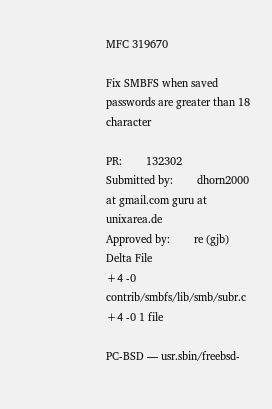MFC 319670

Fix SMBFS when saved passwords are greater than 18 character

PR:        132302
Submitted by:        dhorn2000 at gmail.com guru at unixarea.de
Approved by:        re (gjb)
Delta File
+4 -0 contrib/smbfs/lib/smb/subr.c
+4 -0 1 file

PC-BSD — usr.sbin/freebsd-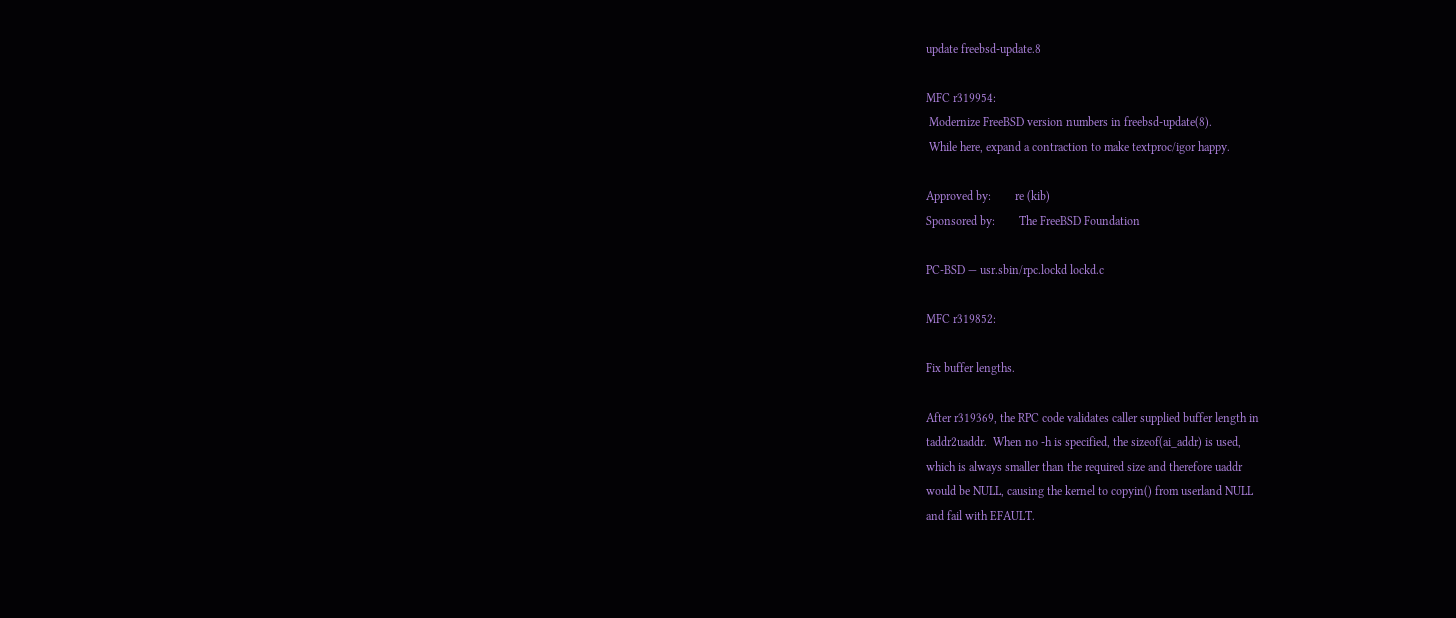update freebsd-update.8

MFC r319954:
 Modernize FreeBSD version numbers in freebsd-update(8).
 While here, expand a contraction to make textproc/igor happy.

Approved by:        re (kib)
Sponsored by:        The FreeBSD Foundation

PC-BSD — usr.sbin/rpc.lockd lockd.c

MFC r319852:

Fix buffer lengths.

After r319369, the RPC code validates caller supplied buffer length in
taddr2uaddr.  When no -h is specified, the sizeof(ai_addr) is used,
which is always smaller than the required size and therefore uaddr
would be NULL, causing the kernel to copyin() from userland NULL
and fail with EFAULT.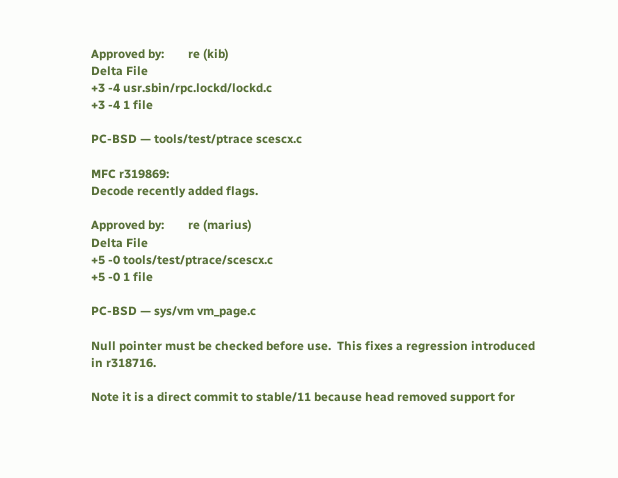Approved by:        re (kib)
Delta File
+3 -4 usr.sbin/rpc.lockd/lockd.c
+3 -4 1 file

PC-BSD — tools/test/ptrace scescx.c

MFC r319869:
Decode recently added flags.

Approved by:        re (marius)
Delta File
+5 -0 tools/test/ptrace/scescx.c
+5 -0 1 file

PC-BSD — sys/vm vm_page.c

Null pointer must be checked before use.  This fixes a regression introduced
in r318716.

Note it is a direct commit to stable/11 because head removed support for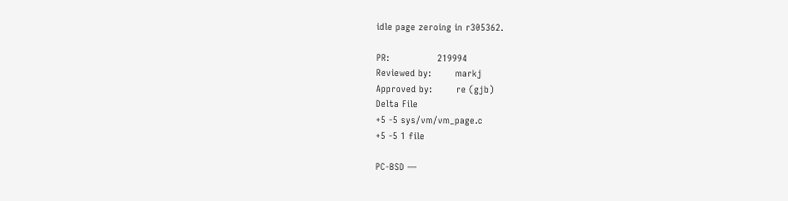idle page zeroing in r305362.

PR:                219994
Reviewed by:        markj
Approved by:        re (gjb)
Delta File
+5 -5 sys/vm/vm_page.c
+5 -5 1 file

PC-BSD —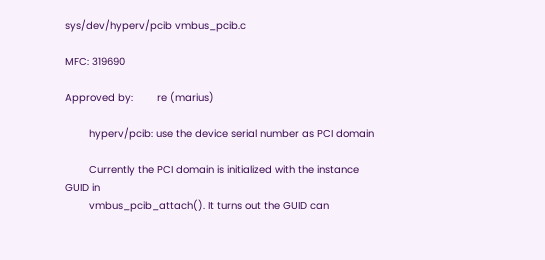sys/dev/hyperv/pcib vmbus_pcib.c

MFC: 319690

Approved by:        re (marius)

        hyperv/pcib: use the device serial number as PCI domain

        Currently the PCI domain is initialized with the instance GUID in
        vmbus_pcib_attach(). It turns out the GUID can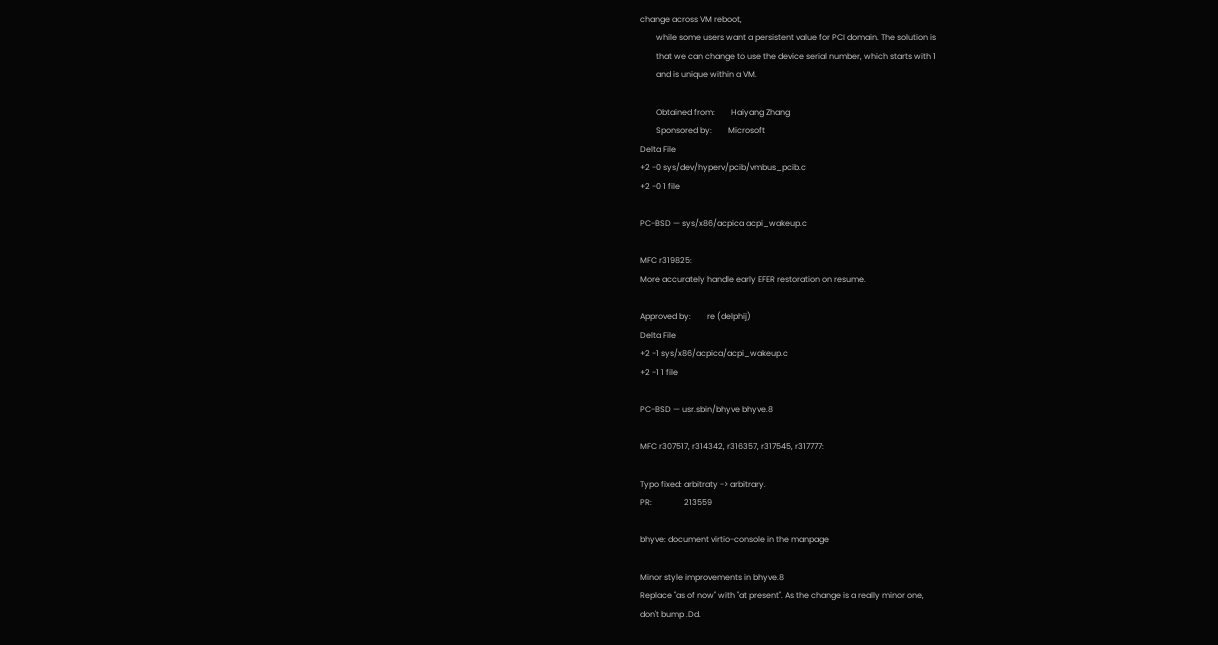change across VM reboot,
        while some users want a persistent value for PCI domain. The solution is
        that we can change to use the device serial number, which starts with 1
        and is unique within a VM.

        Obtained from:        Haiyang Zhang
        Sponsored by:        Microsoft
Delta File
+2 -0 sys/dev/hyperv/pcib/vmbus_pcib.c
+2 -0 1 file

PC-BSD — sys/x86/acpica acpi_wakeup.c

MFC r319825:
More accurately handle early EFER restoration on resume.

Approved by:        re (delphij)
Delta File
+2 -1 sys/x86/acpica/acpi_wakeup.c
+2 -1 1 file

PC-BSD — usr.sbin/bhyve bhyve.8

MFC r307517, r314342, r316357, r317545, r317777:

Typo fixed: arbitraty -> arbitrary.
PR:                213559

bhyve: document virtio-console in the manpage

Minor style improvements in bhyve.8
Replace "as of now" with "at present". As the change is a really minor one,
don't bump .Dd.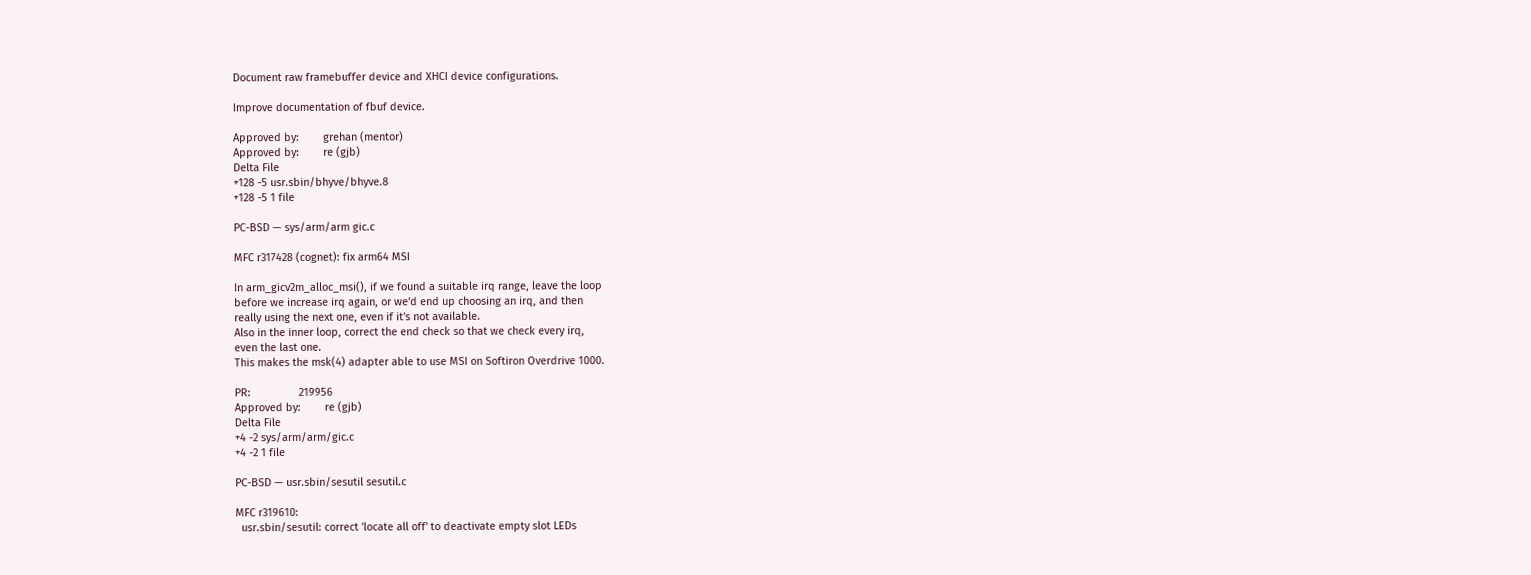Document raw framebuffer device and XHCI device configurations.

Improve documentation of fbuf device.

Approved by:        grehan (mentor)
Approved by:        re (gjb)
Delta File
+128 -5 usr.sbin/bhyve/bhyve.8
+128 -5 1 file

PC-BSD — sys/arm/arm gic.c

MFC r317428 (cognet): fix arm64 MSI

In arm_gicv2m_alloc_msi(), if we found a suitable irq range, leave the loop
before we increase irq again, or we'd end up choosing an irq, and then
really using the next one, even if it's not available.
Also in the inner loop, correct the end check so that we check every irq,
even the last one.
This makes the msk(4) adapter able to use MSI on Softiron Overdrive 1000.

PR:                219956
Approved by:        re (gjb)
Delta File
+4 -2 sys/arm/arm/gic.c
+4 -2 1 file

PC-BSD — usr.sbin/sesutil sesutil.c

MFC r319610:
  usr.sbin/sesutil: correct 'locate all off' to deactivate empty slot LEDs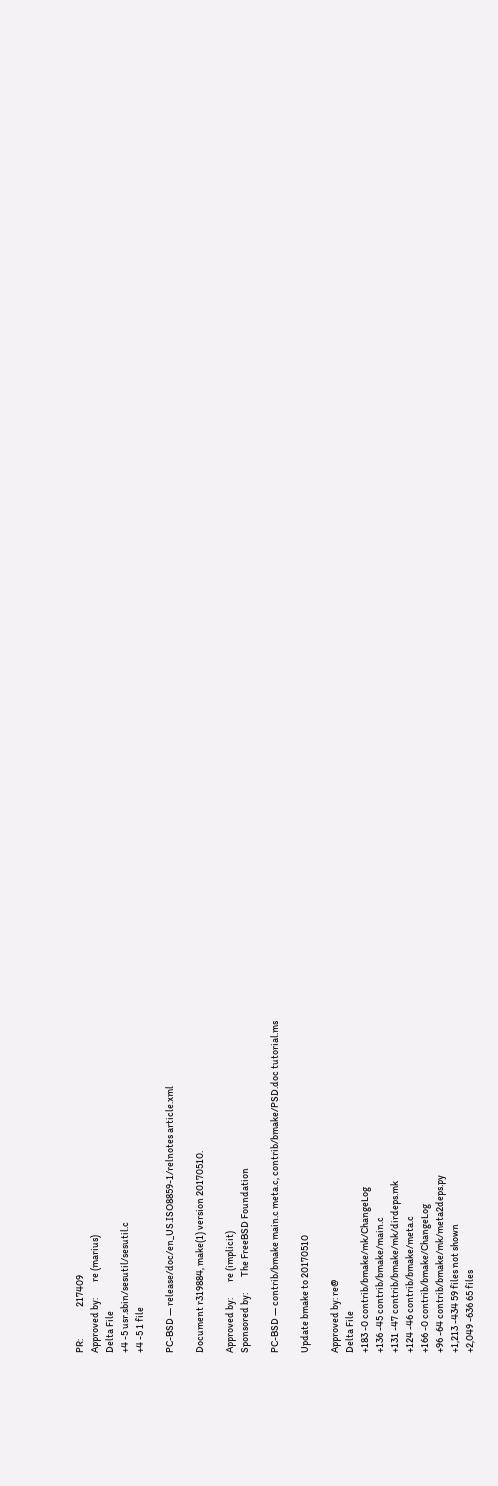PR:                217409
Approved by:        re (marius)
Delta File
+4 -5 usr.sbin/sesutil/sesutil.c
+4 -5 1 file

PC-BSD — release/doc/en_US.ISO8859-1/relnotes article.xml

Document r319884, make(1) version 20170510.

Approved by:        re (implicit)
Sponsored by:        The FreeBSD Foundation

PC-BSD — contrib/bmake main.c meta.c, contrib/bmake/PSD.doc tutorial.ms

Update bmake to 20170510

Approved by: re@
Delta File
+183 -0 contrib/bmake/mk/ChangeLog
+136 -45 contrib/bmake/main.c
+131 -47 contrib/bmake/mk/dirdeps.mk
+124 -46 contrib/bmake/meta.c
+166 -0 contrib/bmake/ChangeLog
+96 -64 contrib/bmake/mk/meta2deps.py
+1,213 -434 59 files not shown
+2,049 -636 65 files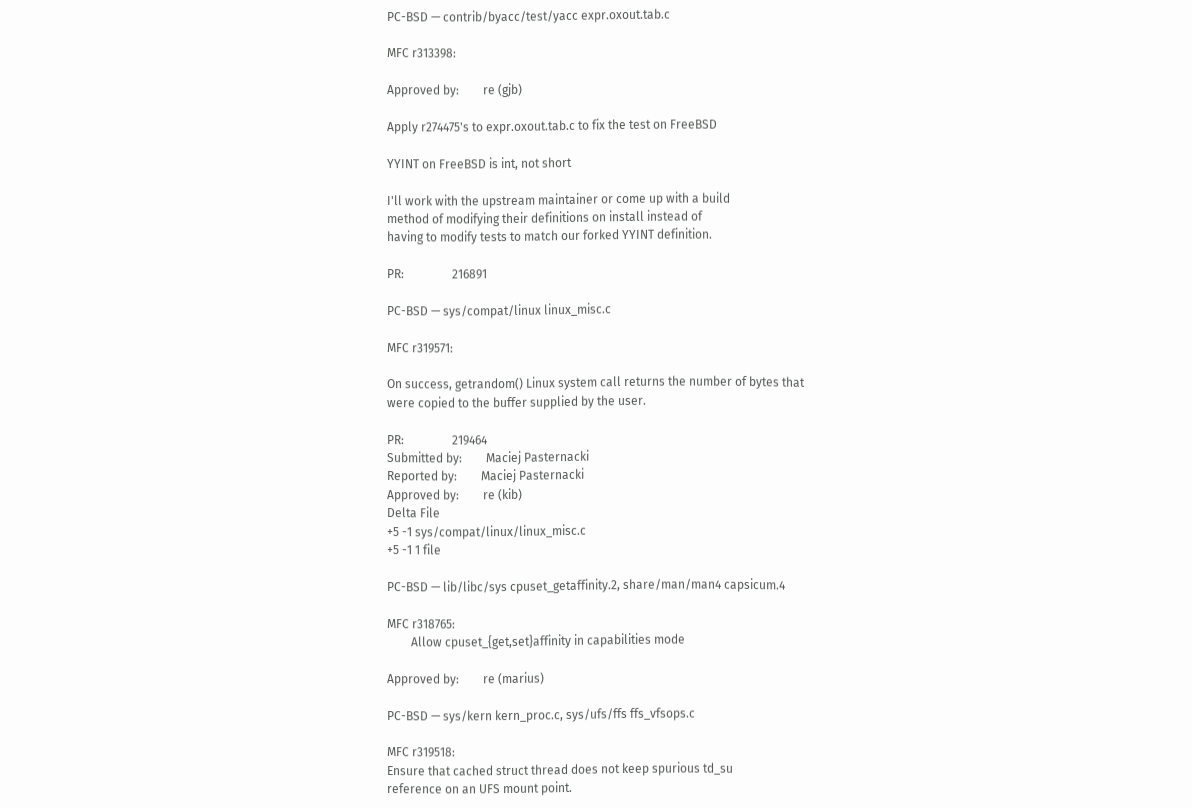PC-BSD — contrib/byacc/test/yacc expr.oxout.tab.c

MFC r313398:

Approved by:        re (gjb)

Apply r274475's to expr.oxout.tab.c to fix the test on FreeBSD

YYINT on FreeBSD is int, not short

I'll work with the upstream maintainer or come up with a build
method of modifying their definitions on install instead of
having to modify tests to match our forked YYINT definition.

PR:                216891

PC-BSD — sys/compat/linux linux_misc.c

MFC r319571:

On success, getrandom() Linux system call returns the number of bytes that
were copied to the buffer supplied by the user.

PR:                219464
Submitted by:        Maciej Pasternacki
Reported by:        Maciej Pasternacki
Approved by:        re (kib)
Delta File
+5 -1 sys/compat/linux/linux_misc.c
+5 -1 1 file

PC-BSD — lib/libc/sys cpuset_getaffinity.2, share/man/man4 capsicum.4

MFC r318765:
        Allow cpuset_{get,set}affinity in capabilities mode

Approved by:        re (marius)

PC-BSD — sys/kern kern_proc.c, sys/ufs/ffs ffs_vfsops.c

MFC r319518:
Ensure that cached struct thread does not keep spurious td_su
reference on an UFS mount point.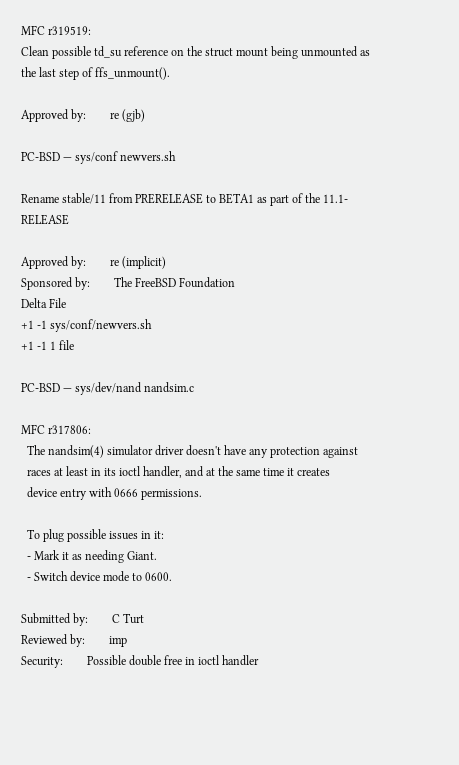MFC r319519:
Clean possible td_su reference on the struct mount being unmounted as
the last step of ffs_unmount().

Approved by:        re (gjb)

PC-BSD — sys/conf newvers.sh

Rename stable/11 from PRERELEASE to BETA1 as part of the 11.1-RELEASE

Approved by:        re (implicit)
Sponsored by:        The FreeBSD Foundation
Delta File
+1 -1 sys/conf/newvers.sh
+1 -1 1 file

PC-BSD — sys/dev/nand nandsim.c

MFC r317806:
  The nandsim(4) simulator driver doesn't have any protection against
  races at least in its ioctl handler, and at the same time it creates
  device entry with 0666 permissions.

  To plug possible issues in it:
  - Mark it as needing Giant.
  - Switch device mode to 0600.

Submitted by:        C Turt
Reviewed by:        imp
Security:        Possible double free in ioctl handler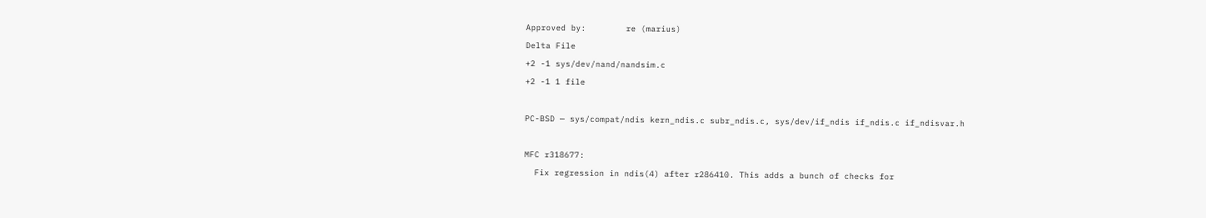Approved by:        re (marius)
Delta File
+2 -1 sys/dev/nand/nandsim.c
+2 -1 1 file

PC-BSD — sys/compat/ndis kern_ndis.c subr_ndis.c, sys/dev/if_ndis if_ndis.c if_ndisvar.h

MFC r318677:
  Fix regression in ndis(4) after r286410. This adds a bunch of checks for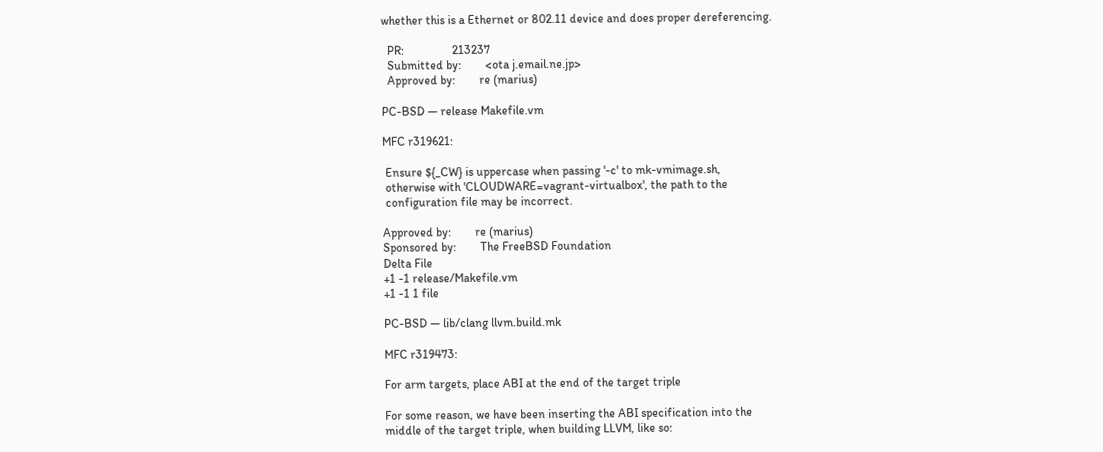whether this is a Ethernet or 802.11 device and does proper dereferencing.

  PR:                213237
  Submitted by:        <ota j.email.ne.jp>
  Approved by:        re (marius)

PC-BSD — release Makefile.vm

MFC r319621:

 Ensure ${_CW} is uppercase when passing '-c' to mk-vmimage.sh,
 otherwise with 'CLOUDWARE=vagrant-virtualbox', the path to the
 configuration file may be incorrect.

Approved by:        re (marius)
Sponsored by:        The FreeBSD Foundation
Delta File
+1 -1 release/Makefile.vm
+1 -1 1 file

PC-BSD — lib/clang llvm.build.mk

MFC r319473:

For arm targets, place ABI at the end of the target triple

For some reason, we have been inserting the ABI specification into the
middle of the target triple, when building LLVM, like so: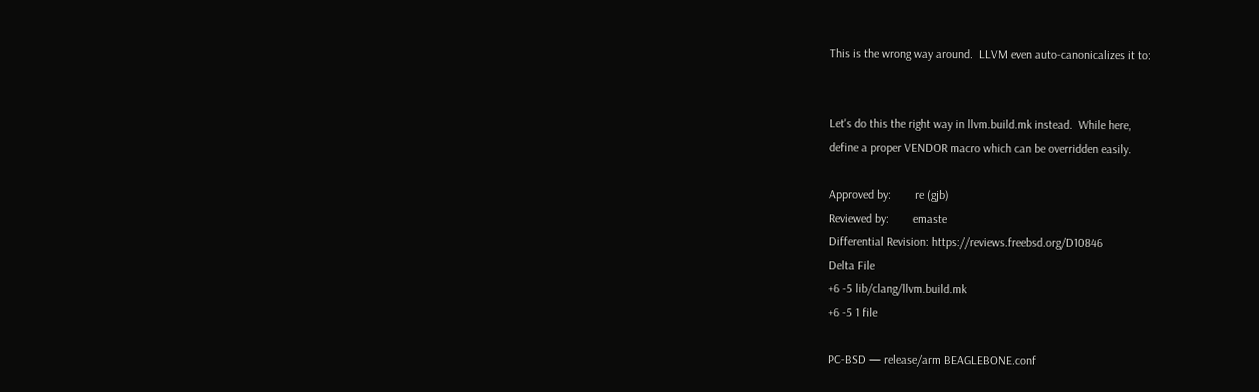This is the wrong way around.  LLVM even auto-canonicalizes it to:


Let's do this the right way in llvm.build.mk instead.  While here,
define a proper VENDOR macro which can be overridden easily.

Approved by:        re (gjb)
Reviewed by:        emaste
Differential Revision: https://reviews.freebsd.org/D10846
Delta File
+6 -5 lib/clang/llvm.build.mk
+6 -5 1 file

PC-BSD — release/arm BEAGLEBONE.conf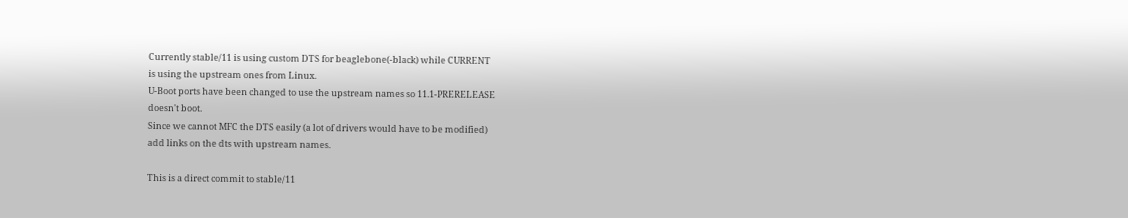Currently stable/11 is using custom DTS for beaglebone(-black) while CURRENT
is using the upstream ones from Linux.
U-Boot ports have been changed to use the upstream names so 11.1-PRERELEASE
doesn't boot.
Since we cannot MFC the DTS easily (a lot of drivers would have to be modified)
add links on the dts with upstream names.

This is a direct commit to stable/11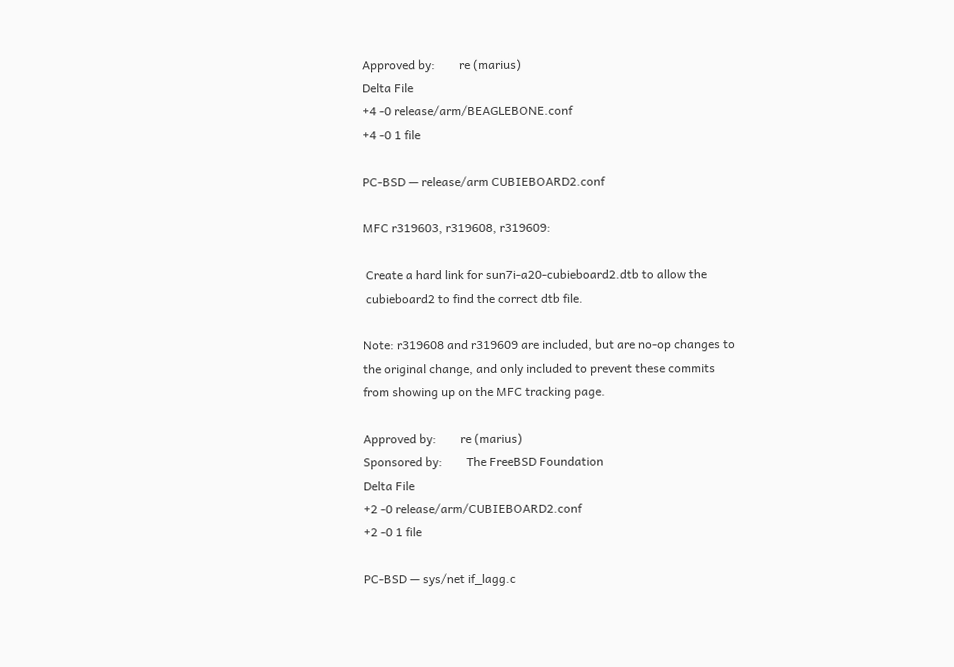Approved by:        re (marius)
Delta File
+4 -0 release/arm/BEAGLEBONE.conf
+4 -0 1 file

PC-BSD — release/arm CUBIEBOARD2.conf

MFC r319603, r319608, r319609:

 Create a hard link for sun7i-a20-cubieboard2.dtb to allow the
 cubieboard2 to find the correct dtb file.

Note: r319608 and r319609 are included, but are no-op changes to
the original change, and only included to prevent these commits
from showing up on the MFC tracking page.

Approved by:        re (marius)
Sponsored by:        The FreeBSD Foundation
Delta File
+2 -0 release/arm/CUBIEBOARD2.conf
+2 -0 1 file

PC-BSD — sys/net if_lagg.c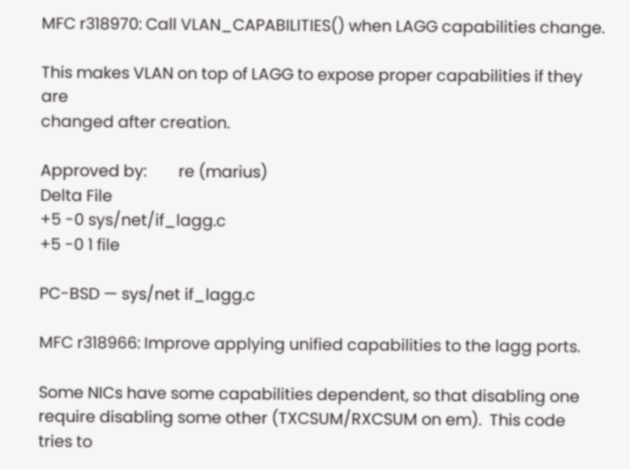MFC r318970: Call VLAN_CAPABILITIES() when LAGG capabilities change.

This makes VLAN on top of LAGG to expose proper capabilities if they are
changed after creation.

Approved by:        re (marius)
Delta File
+5 -0 sys/net/if_lagg.c
+5 -0 1 file

PC-BSD — sys/net if_lagg.c

MFC r318966: Improve applying unified capabilities to the lagg ports.

Some NICs have some capabilities dependent, so that disabling one
require disabling some other (TXCSUM/RXCSUM on em).  This code tries to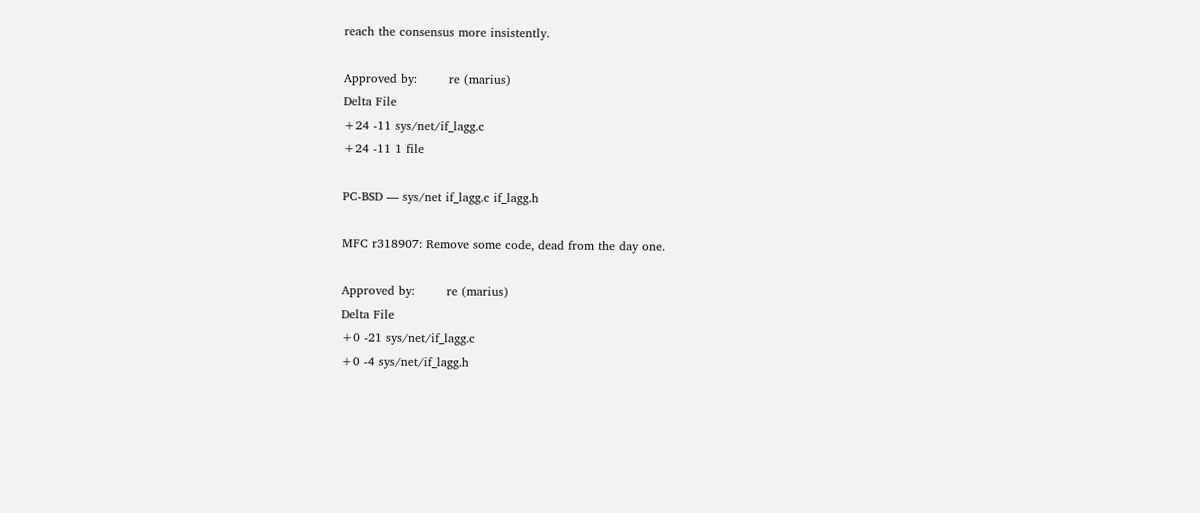reach the consensus more insistently.

Approved by:        re (marius)
Delta File
+24 -11 sys/net/if_lagg.c
+24 -11 1 file

PC-BSD — sys/net if_lagg.c if_lagg.h

MFC r318907: Remove some code, dead from the day one.

Approved by:        re (marius)
Delta File
+0 -21 sys/net/if_lagg.c
+0 -4 sys/net/if_lagg.h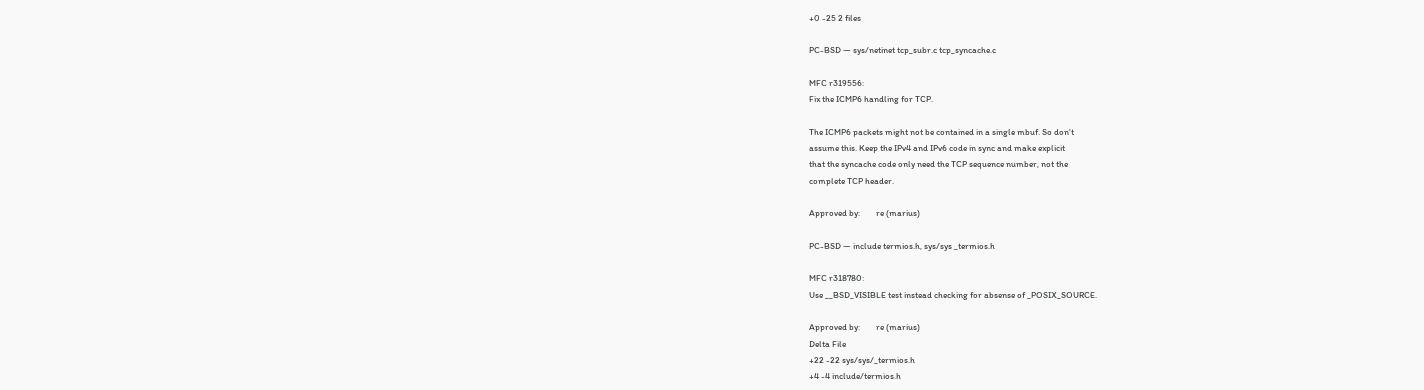+0 -25 2 files

PC-BSD — sys/netinet tcp_subr.c tcp_syncache.c

MFC r319556:
Fix the ICMP6 handling for TCP.

The ICMP6 packets might not be contained in a single mbuf. So don't
assume this. Keep the IPv4 and IPv6 code in sync and make explicit
that the syncache code only need the TCP sequence number, not the
complete TCP header.

Approved by:        re (marius)

PC-BSD — include termios.h, sys/sys _termios.h

MFC r318780:
Use __BSD_VISIBLE test instead checking for absense of _POSIX_SOURCE.

Approved by:        re (marius)
Delta File
+22 -22 sys/sys/_termios.h
+4 -4 include/termios.h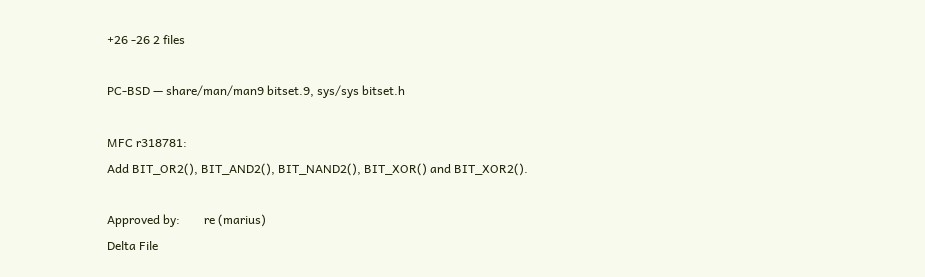+26 -26 2 files

PC-BSD — share/man/man9 bitset.9, sys/sys bitset.h

MFC r318781:
Add BIT_OR2(), BIT_AND2(), BIT_NAND2(), BIT_XOR() and BIT_XOR2().

Approved by:        re (marius)
Delta File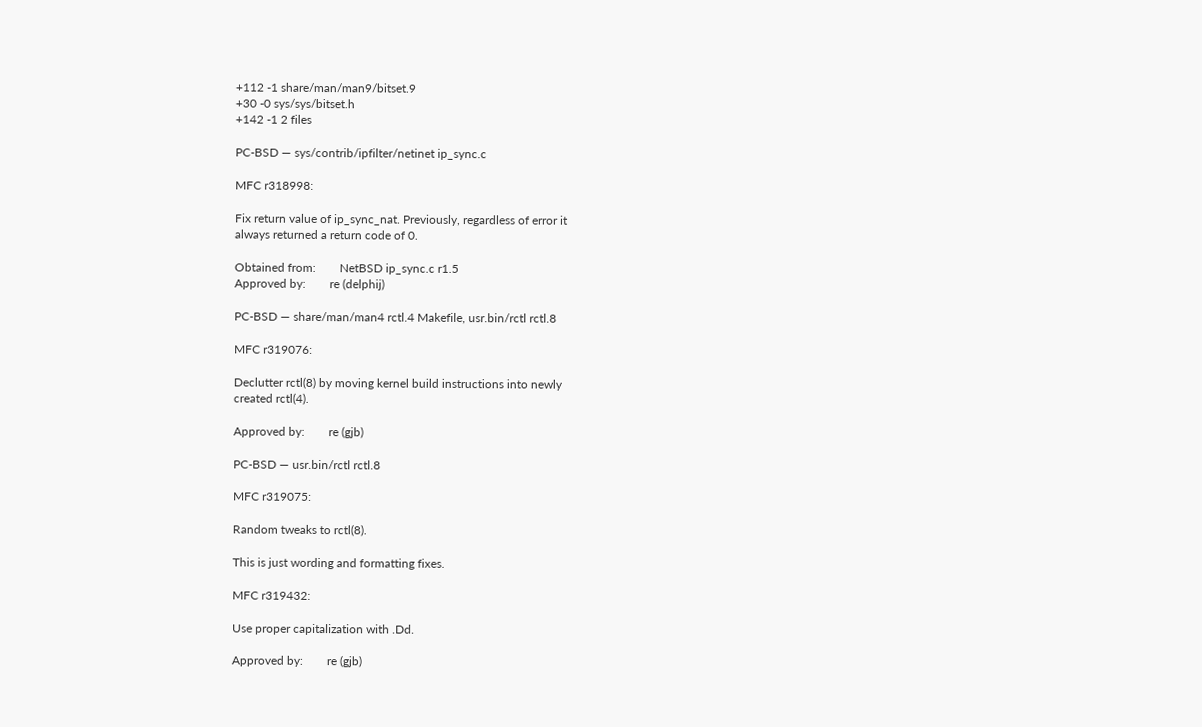+112 -1 share/man/man9/bitset.9
+30 -0 sys/sys/bitset.h
+142 -1 2 files

PC-BSD — sys/contrib/ipfilter/netinet ip_sync.c

MFC r318998:

Fix return value of ip_sync_nat. Previously, regardless of error it
always returned a return code of 0.

Obtained from:        NetBSD ip_sync.c r1.5
Approved by:        re (delphij)

PC-BSD — share/man/man4 rctl.4 Makefile, usr.bin/rctl rctl.8

MFC r319076:

Declutter rctl(8) by moving kernel build instructions into newly
created rctl(4).

Approved by:        re (gjb)

PC-BSD — usr.bin/rctl rctl.8

MFC r319075:

Random tweaks to rctl(8).

This is just wording and formatting fixes.

MFC r319432:

Use proper capitalization with .Dd.

Approved by:        re (gjb)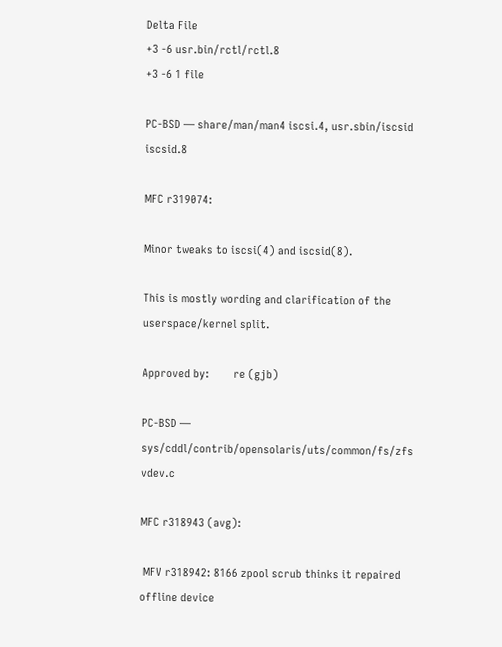Delta File
+3 -6 usr.bin/rctl/rctl.8
+3 -6 1 file

PC-BSD — share/man/man4 iscsi.4, usr.sbin/iscsid iscsid.8

MFC r319074:

Minor tweaks to iscsi(4) and iscsid(8).

This is mostly wording and clarification of the userspace/kernel split.

Approved by:        re (gjb)

PC-BSD — sys/cddl/contrib/opensolaris/uts/common/fs/zfs vdev.c

MFC r318943 (avg):

 MFV r318942: 8166 zpool scrub thinks it repaired offline device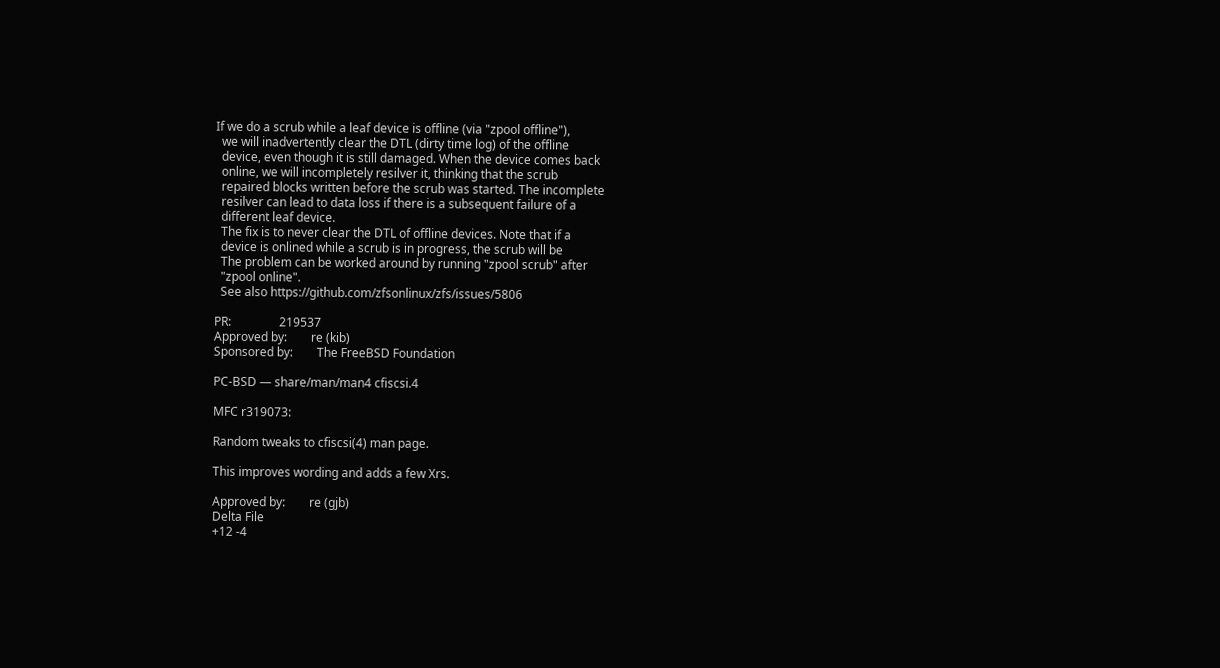If we do a scrub while a leaf device is offline (via "zpool offline"),
  we will inadvertently clear the DTL (dirty time log) of the offline
  device, even though it is still damaged. When the device comes back
  online, we will incompletely resilver it, thinking that the scrub
  repaired blocks written before the scrub was started. The incomplete
  resilver can lead to data loss if there is a subsequent failure of a
  different leaf device.
  The fix is to never clear the DTL of offline devices. Note that if a
  device is onlined while a scrub is in progress, the scrub will be
  The problem can be worked around by running "zpool scrub" after
  "zpool online".
  See also https://github.com/zfsonlinux/zfs/issues/5806

PR:                219537
Approved by:        re (kib)
Sponsored by:        The FreeBSD Foundation

PC-BSD — share/man/man4 cfiscsi.4

MFC r319073:

Random tweaks to cfiscsi(4) man page.

This improves wording and adds a few Xrs.

Approved by:        re (gjb)
Delta File
+12 -4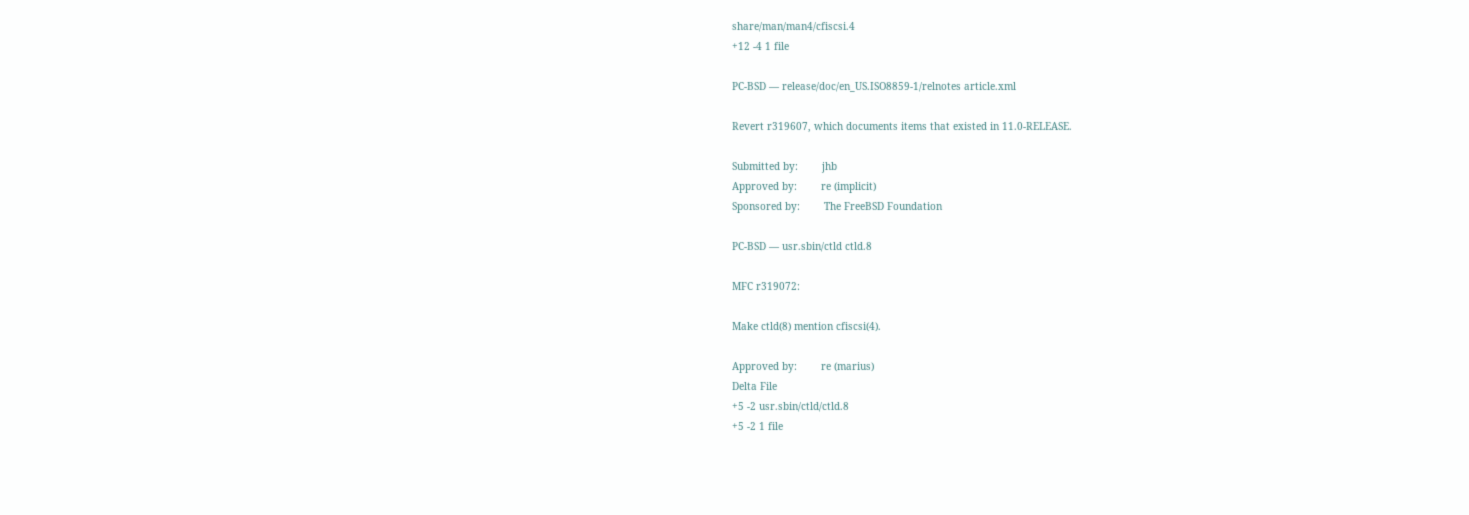share/man/man4/cfiscsi.4
+12 -4 1 file

PC-BSD — release/doc/en_US.ISO8859-1/relnotes article.xml

Revert r319607, which documents items that existed in 11.0-RELEASE.

Submitted by:        jhb
Approved by:        re (implicit)
Sponsored by:        The FreeBSD Foundation

PC-BSD — usr.sbin/ctld ctld.8

MFC r319072:

Make ctld(8) mention cfiscsi(4).

Approved by:        re (marius)
Delta File
+5 -2 usr.sbin/ctld/ctld.8
+5 -2 1 file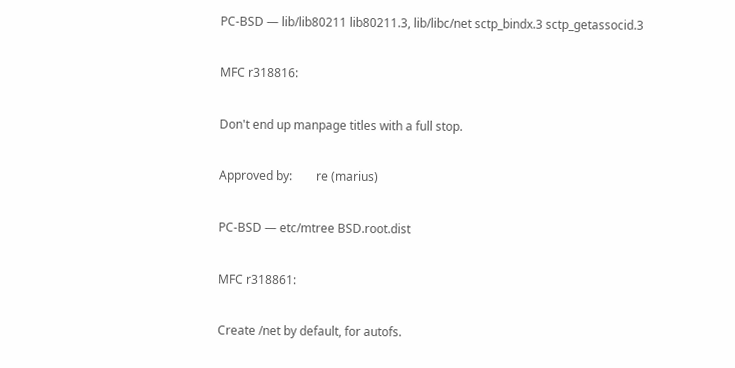PC-BSD — lib/lib80211 lib80211.3, lib/libc/net sctp_bindx.3 sctp_getassocid.3

MFC r318816:

Don't end up manpage titles with a full stop.

Approved by:        re (marius)

PC-BSD — etc/mtree BSD.root.dist

MFC r318861:

Create /net by default, for autofs.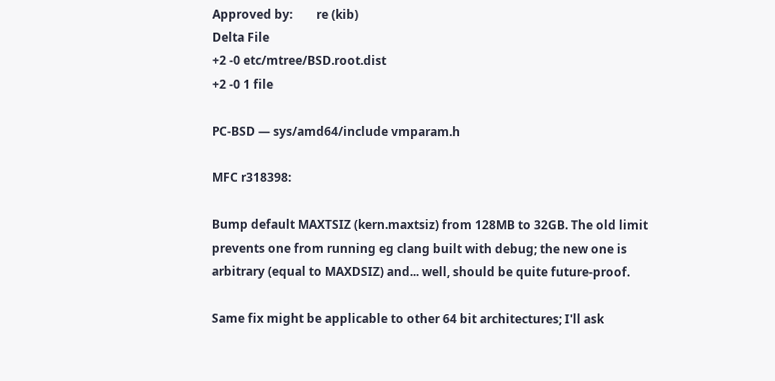Approved by:        re (kib)
Delta File
+2 -0 etc/mtree/BSD.root.dist
+2 -0 1 file

PC-BSD — sys/amd64/include vmparam.h

MFC r318398:

Bump default MAXTSIZ (kern.maxtsiz) from 128MB to 32GB. The old limit
prevents one from running eg clang built with debug; the new one is
arbitrary (equal to MAXDSIZ) and... well, should be quite future-proof.

Same fix might be applicable to other 64 bit architectures; I'll ask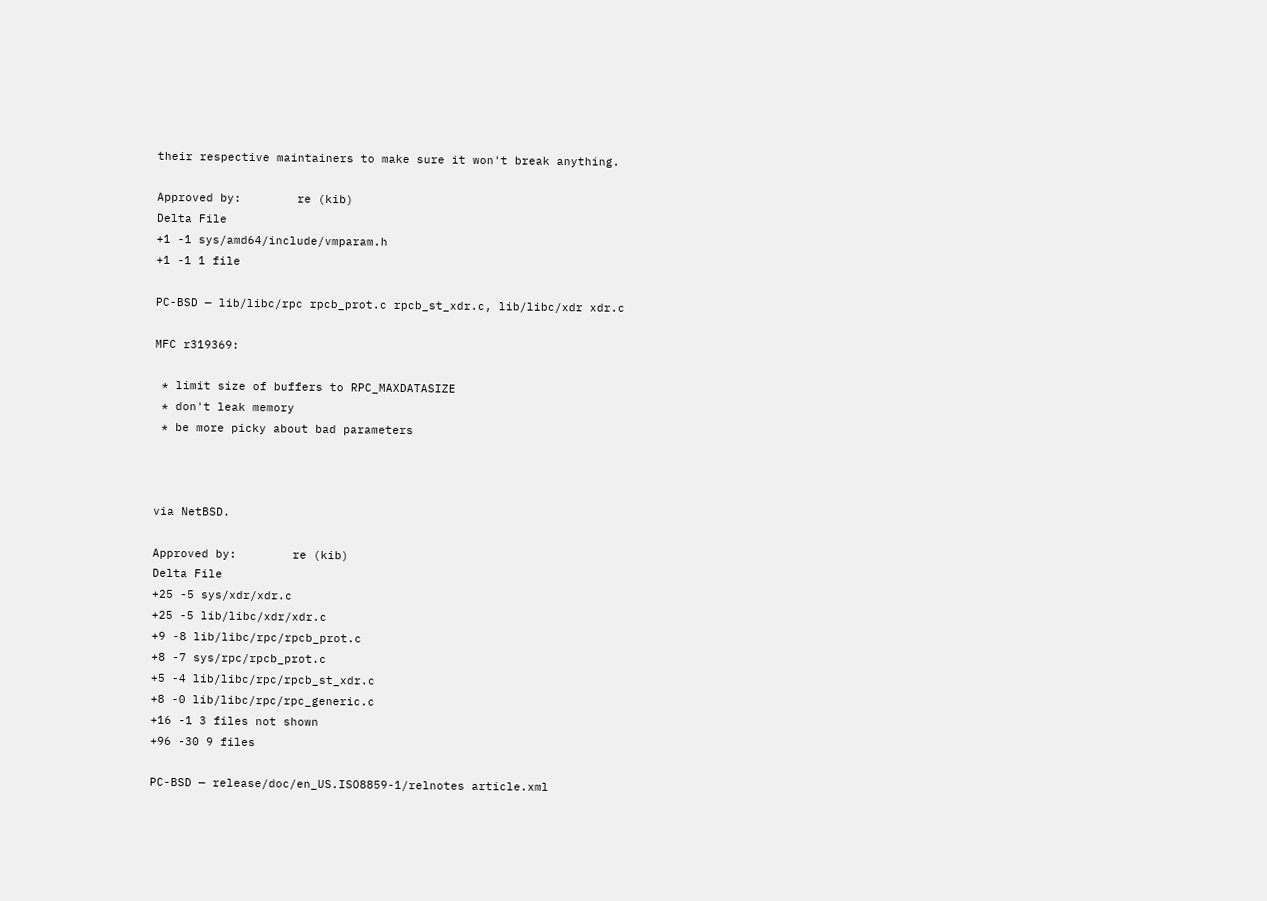their respective maintainers to make sure it won't break anything.

Approved by:        re (kib)
Delta File
+1 -1 sys/amd64/include/vmparam.h
+1 -1 1 file

PC-BSD — lib/libc/rpc rpcb_prot.c rpcb_st_xdr.c, lib/libc/xdr xdr.c

MFC r319369:

 * limit size of buffers to RPC_MAXDATASIZE
 * don't leak memory
 * be more picky about bad parameters



via NetBSD.

Approved by:        re (kib)
Delta File
+25 -5 sys/xdr/xdr.c
+25 -5 lib/libc/xdr/xdr.c
+9 -8 lib/libc/rpc/rpcb_prot.c
+8 -7 sys/rpc/rpcb_prot.c
+5 -4 lib/libc/rpc/rpcb_st_xdr.c
+8 -0 lib/libc/rpc/rpc_generic.c
+16 -1 3 files not shown
+96 -30 9 files

PC-BSD — release/doc/en_US.ISO8859-1/relnotes article.xml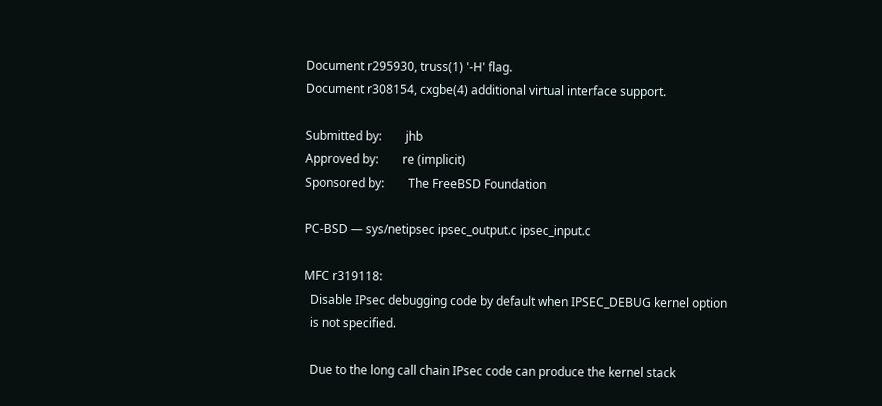Document r295930, truss(1) '-H' flag.
Document r308154, cxgbe(4) additional virtual interface support.

Submitted by:        jhb
Approved by:        re (implicit)
Sponsored by:        The FreeBSD Foundation

PC-BSD — sys/netipsec ipsec_output.c ipsec_input.c

MFC r319118:
  Disable IPsec debugging code by default when IPSEC_DEBUG kernel option
  is not specified.

  Due to the long call chain IPsec code can produce the kernel stack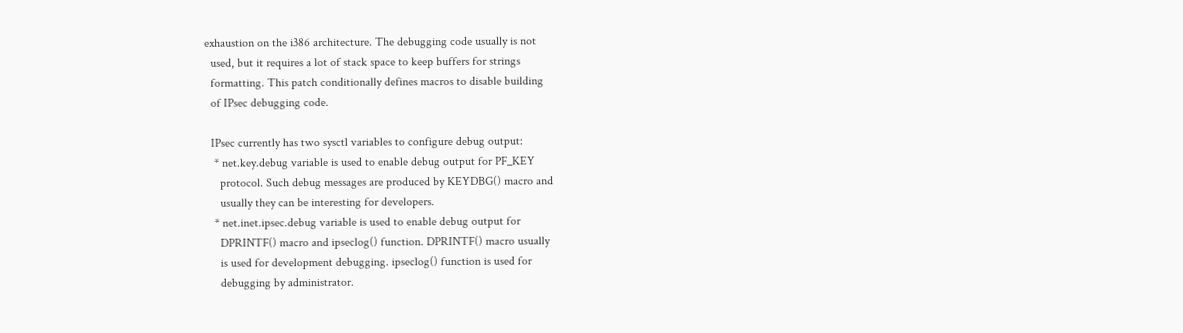exhaustion on the i386 architecture. The debugging code usually is not
  used, but it requires a lot of stack space to keep buffers for strings
  formatting. This patch conditionally defines macros to disable building
  of IPsec debugging code.

  IPsec currently has two sysctl variables to configure debug output:
   * net.key.debug variable is used to enable debug output for PF_KEY
     protocol. Such debug messages are produced by KEYDBG() macro and
     usually they can be interesting for developers.
   * net.inet.ipsec.debug variable is used to enable debug output for
     DPRINTF() macro and ipseclog() function. DPRINTF() macro usually
     is used for development debugging. ipseclog() function is used for
     debugging by administrator.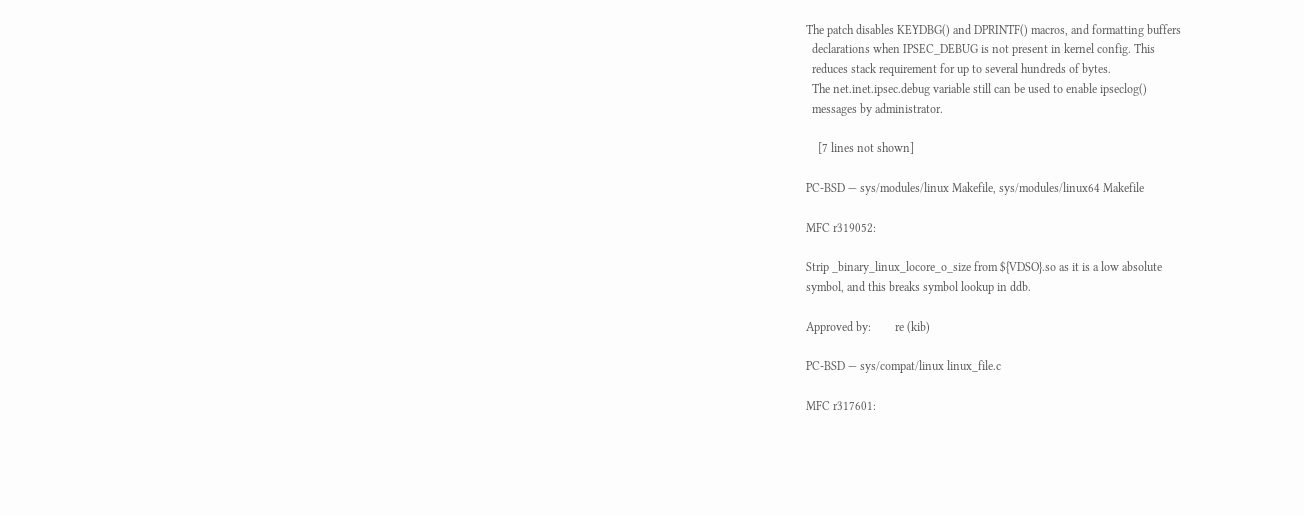The patch disables KEYDBG() and DPRINTF() macros, and formatting buffers
  declarations when IPSEC_DEBUG is not present in kernel config. This
  reduces stack requirement for up to several hundreds of bytes.
  The net.inet.ipsec.debug variable still can be used to enable ipseclog()
  messages by administrator.

    [7 lines not shown]

PC-BSD — sys/modules/linux Makefile, sys/modules/linux64 Makefile

MFC r319052:

Strip _binary_linux_locore_o_size from ${VDSO}.so as it is a low absolute
symbol, and this breaks symbol lookup in ddb.

Approved by:        re (kib)

PC-BSD — sys/compat/linux linux_file.c

MFC r317601: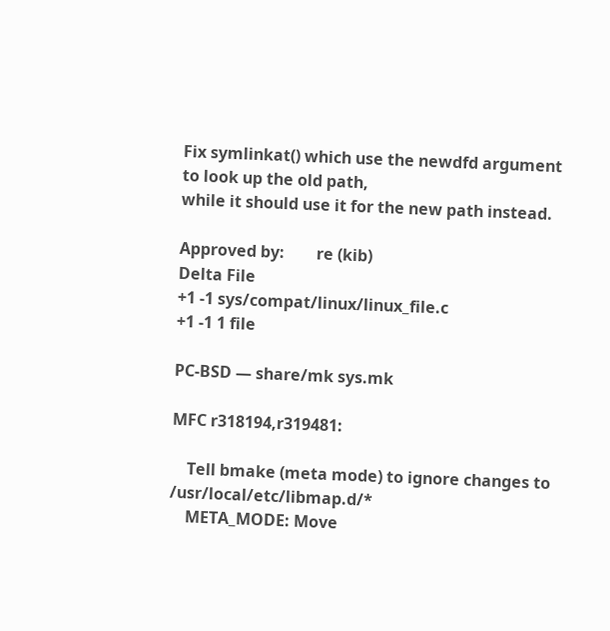Fix symlinkat() which use the newdfd argument to look up the old path,
while it should use it for the new path instead.

Approved by:        re (kib)
Delta File
+1 -1 sys/compat/linux/linux_file.c
+1 -1 1 file

PC-BSD — share/mk sys.mk

MFC r318194,r319481:

    Tell bmake (meta mode) to ignore changes to /usr/local/etc/libmap.d/*
    META_MODE: Move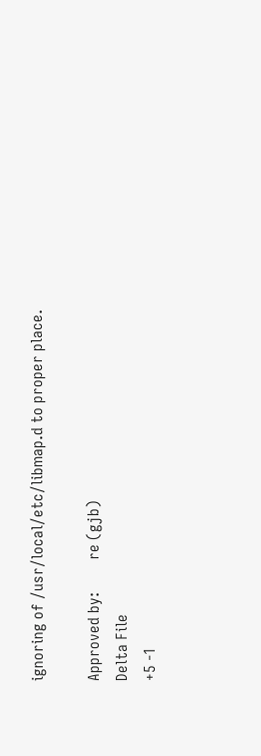ignoring of /usr/local/etc/libmap.d to proper place.

Approved by:        re (gjb)
Delta File
+5 -1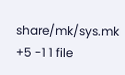share/mk/sys.mk
+5 -1 1 file